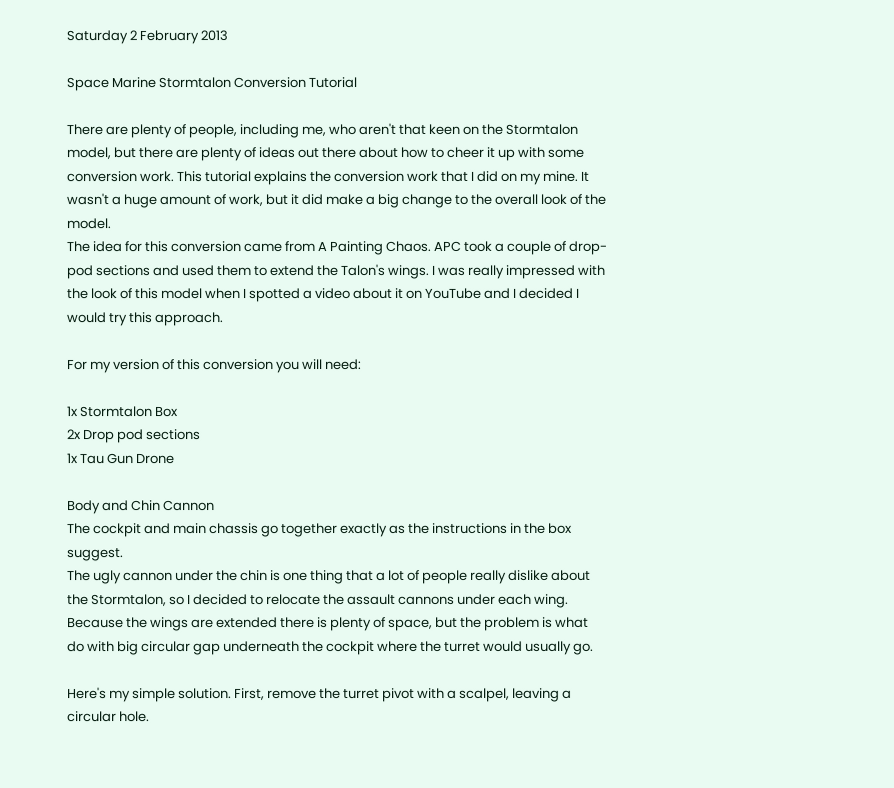Saturday 2 February 2013

Space Marine Stormtalon Conversion Tutorial

There are plenty of people, including me, who aren't that keen on the Stormtalon model, but there are plenty of ideas out there about how to cheer it up with some conversion work. This tutorial explains the conversion work that I did on my mine. It wasn't a huge amount of work, but it did make a big change to the overall look of the model.
The idea for this conversion came from A Painting Chaos. APC took a couple of drop-pod sections and used them to extend the Talon's wings. I was really impressed with the look of this model when I spotted a video about it on YouTube and I decided I would try this approach.

For my version of this conversion you will need:

1x Stormtalon Box
2x Drop pod sections
1x Tau Gun Drone

Body and Chin Cannon
The cockpit and main chassis go together exactly as the instructions in the box suggest.
The ugly cannon under the chin is one thing that a lot of people really dislike about the Stormtalon, so I decided to relocate the assault cannons under each wing. Because the wings are extended there is plenty of space, but the problem is what do with big circular gap underneath the cockpit where the turret would usually go.

Here's my simple solution. First, remove the turret pivot with a scalpel, leaving a circular hole.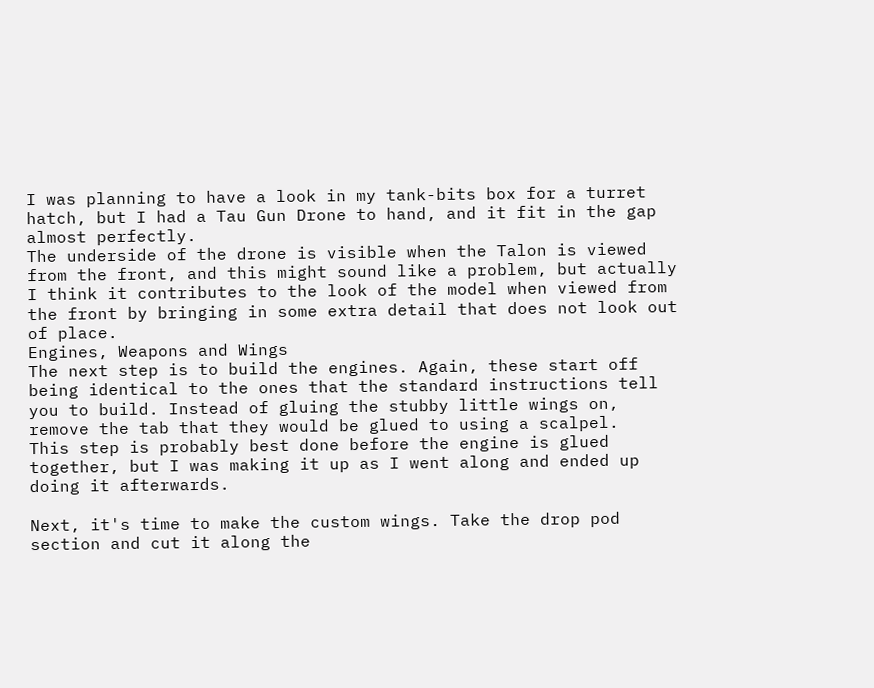I was planning to have a look in my tank-bits box for a turret hatch, but I had a Tau Gun Drone to hand, and it fit in the gap almost perfectly.
The underside of the drone is visible when the Talon is viewed from the front, and this might sound like a problem, but actually I think it contributes to the look of the model when viewed from the front by bringing in some extra detail that does not look out of place.
Engines, Weapons and Wings
The next step is to build the engines. Again, these start off being identical to the ones that the standard instructions tell you to build. Instead of gluing the stubby little wings on, remove the tab that they would be glued to using a scalpel.
This step is probably best done before the engine is glued together, but I was making it up as I went along and ended up doing it afterwards.

Next, it's time to make the custom wings. Take the drop pod section and cut it along the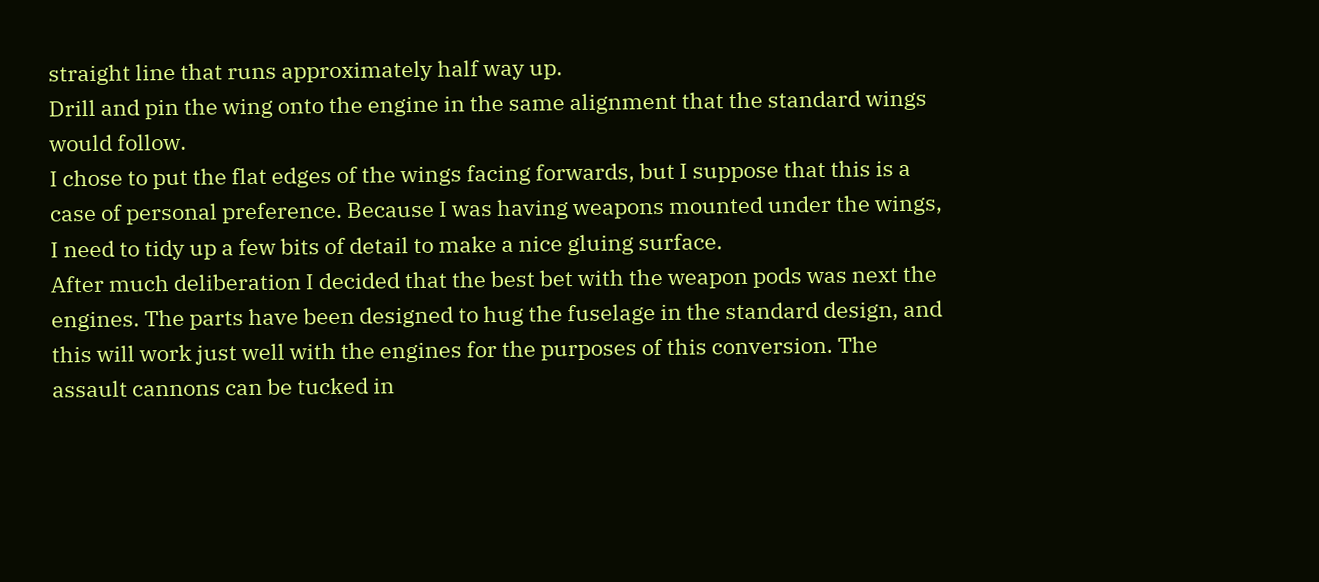straight line that runs approximately half way up.
Drill and pin the wing onto the engine in the same alignment that the standard wings would follow.
I chose to put the flat edges of the wings facing forwards, but I suppose that this is a case of personal preference. Because I was having weapons mounted under the wings, I need to tidy up a few bits of detail to make a nice gluing surface.
After much deliberation I decided that the best bet with the weapon pods was next the engines. The parts have been designed to hug the fuselage in the standard design, and this will work just well with the engines for the purposes of this conversion. The assault cannons can be tucked in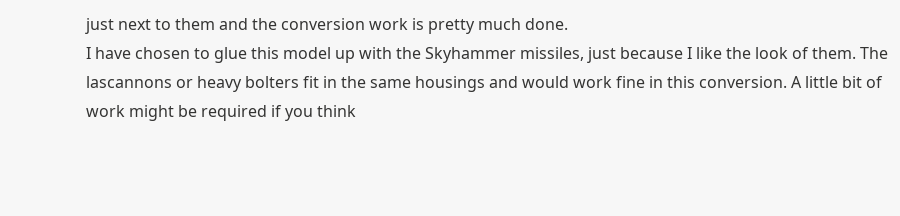just next to them and the conversion work is pretty much done.
I have chosen to glue this model up with the Skyhammer missiles, just because I like the look of them. The lascannons or heavy bolters fit in the same housings and would work fine in this conversion. A little bit of work might be required if you think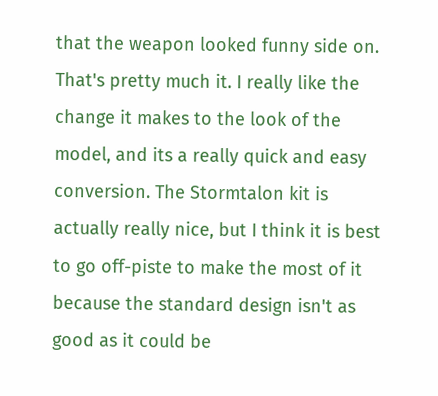that the weapon looked funny side on.
That's pretty much it. I really like the change it makes to the look of the model, and its a really quick and easy conversion. The Stormtalon kit is actually really nice, but I think it is best to go off-piste to make the most of it because the standard design isn't as good as it could be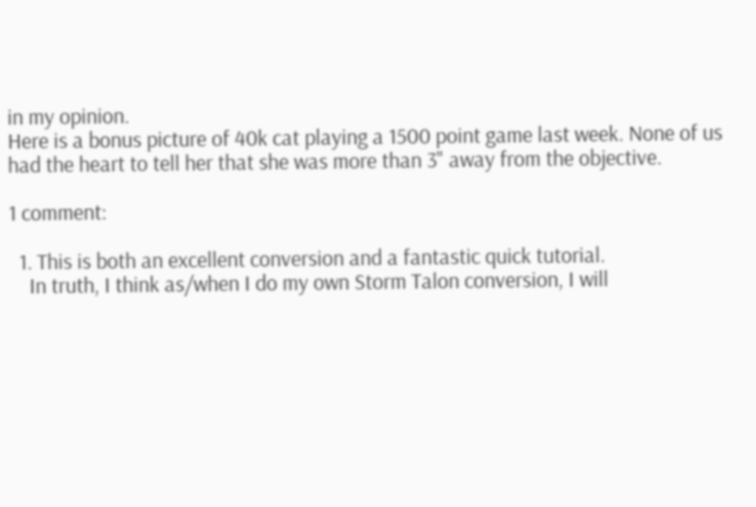in my opinion.
Here is a bonus picture of 40k cat playing a 1500 point game last week. None of us had the heart to tell her that she was more than 3" away from the objective.

1 comment:

  1. This is both an excellent conversion and a fantastic quick tutorial.
    In truth, I think as/when I do my own Storm Talon conversion, I will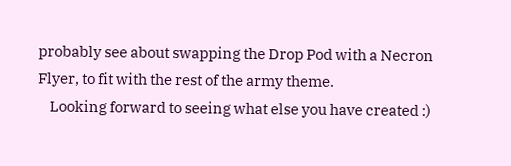probably see about swapping the Drop Pod with a Necron Flyer, to fit with the rest of the army theme.
    Looking forward to seeing what else you have created :)